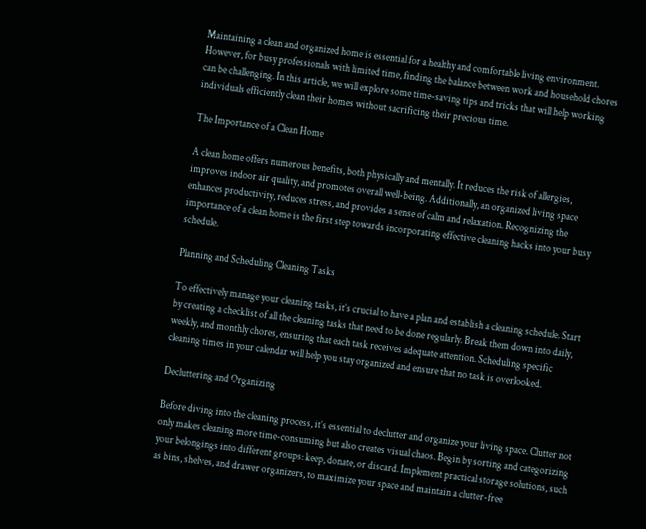Maintaining a clean and organized home is essential for a healthy and comfortable living environment. However, for busy professionals with limited time, finding the balance between work and household chores can be challenging. In this article, we will explore some time-saving tips and tricks that will help working individuals efficiently clean their homes without sacrificing their precious time.

The Importance of a Clean Home

A clean home offers numerous benefits, both physically and mentally. It reduces the risk of allergies, improves indoor air quality, and promotes overall well-being. Additionally, an organized living space enhances productivity, reduces stress, and provides a sense of calm and relaxation. Recognizing the importance of a clean home is the first step towards incorporating effective cleaning hacks into your busy schedule.

Planning and Scheduling Cleaning Tasks

To effectively manage your cleaning tasks, it’s crucial to have a plan and establish a cleaning schedule. Start by creating a checklist of all the cleaning tasks that need to be done regularly. Break them down into daily, weekly, and monthly chores, ensuring that each task receives adequate attention. Scheduling specific cleaning times in your calendar will help you stay organized and ensure that no task is overlooked.

Decluttering and Organizing

Before diving into the cleaning process, it’s essential to declutter and organize your living space. Clutter not only makes cleaning more time-consuming but also creates visual chaos. Begin by sorting and categorizing your belongings into different groups: keep, donate, or discard. Implement practical storage solutions, such as bins, shelves, and drawer organizers, to maximize your space and maintain a clutter-free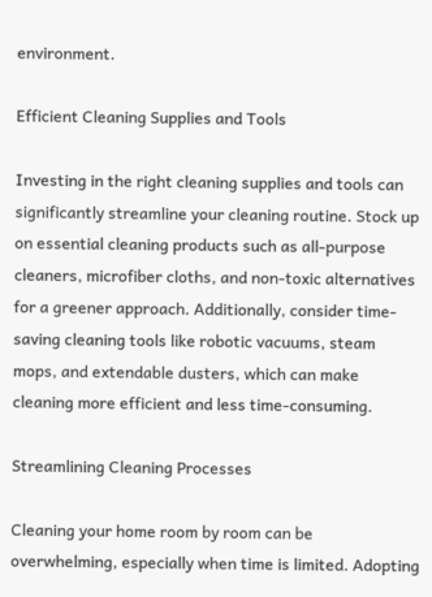environment.

Efficient Cleaning Supplies and Tools

Investing in the right cleaning supplies and tools can significantly streamline your cleaning routine. Stock up on essential cleaning products such as all-purpose cleaners, microfiber cloths, and non-toxic alternatives for a greener approach. Additionally, consider time-saving cleaning tools like robotic vacuums, steam mops, and extendable dusters, which can make cleaning more efficient and less time-consuming.

Streamlining Cleaning Processes

Cleaning your home room by room can be overwhelming, especially when time is limited. Adopting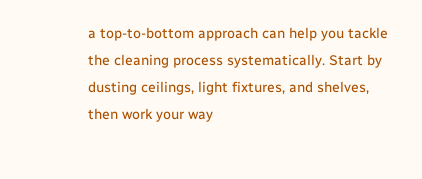a top-to-bottom approach can help you tackle the cleaning process systematically. Start by dusting ceilings, light fixtures, and shelves, then work your way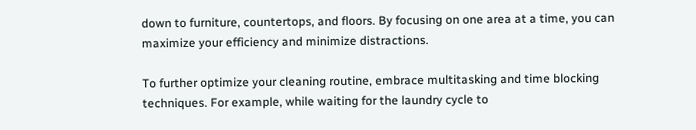down to furniture, countertops, and floors. By focusing on one area at a time, you can maximize your efficiency and minimize distractions.

To further optimize your cleaning routine, embrace multitasking and time blocking techniques. For example, while waiting for the laundry cycle to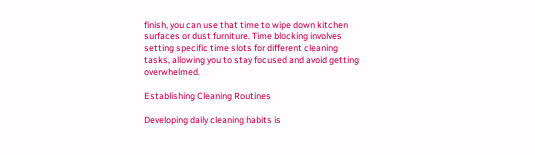finish, you can use that time to wipe down kitchen surfaces or dust furniture. Time blocking involves setting specific time slots for different cleaning tasks, allowing you to stay focused and avoid getting overwhelmed.

Establishing Cleaning Routines

Developing daily cleaning habits is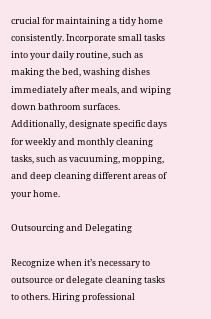crucial for maintaining a tidy home consistently. Incorporate small tasks into your daily routine, such as making the bed, washing dishes immediately after meals, and wiping down bathroom surfaces. Additionally, designate specific days for weekly and monthly cleaning tasks, such as vacuuming, mopping, and deep cleaning different areas of your home.

Outsourcing and Delegating

Recognize when it’s necessary to outsource or delegate cleaning tasks to others. Hiring professional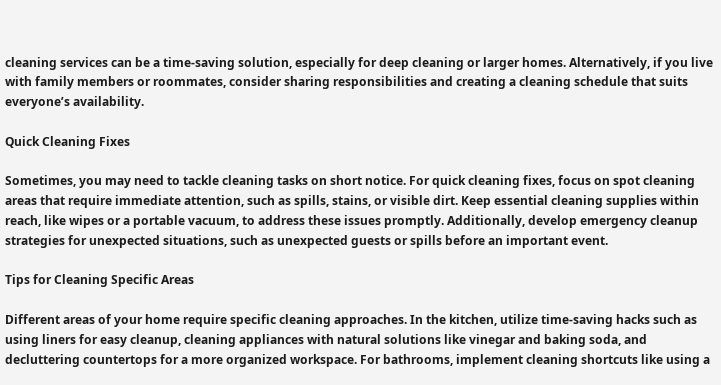cleaning services can be a time-saving solution, especially for deep cleaning or larger homes. Alternatively, if you live with family members or roommates, consider sharing responsibilities and creating a cleaning schedule that suits everyone’s availability.

Quick Cleaning Fixes

Sometimes, you may need to tackle cleaning tasks on short notice. For quick cleaning fixes, focus on spot cleaning areas that require immediate attention, such as spills, stains, or visible dirt. Keep essential cleaning supplies within reach, like wipes or a portable vacuum, to address these issues promptly. Additionally, develop emergency cleanup strategies for unexpected situations, such as unexpected guests or spills before an important event.

Tips for Cleaning Specific Areas

Different areas of your home require specific cleaning approaches. In the kitchen, utilize time-saving hacks such as using liners for easy cleanup, cleaning appliances with natural solutions like vinegar and baking soda, and decluttering countertops for a more organized workspace. For bathrooms, implement cleaning shortcuts like using a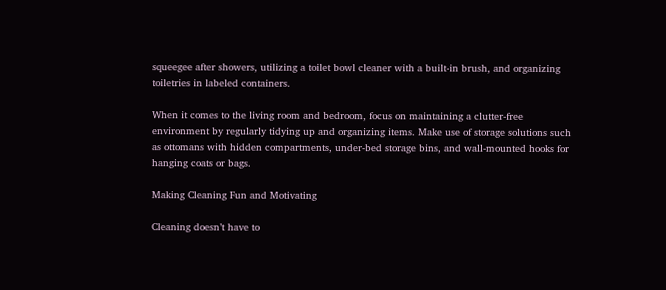squeegee after showers, utilizing a toilet bowl cleaner with a built-in brush, and organizing toiletries in labeled containers.

When it comes to the living room and bedroom, focus on maintaining a clutter-free environment by regularly tidying up and organizing items. Make use of storage solutions such as ottomans with hidden compartments, under-bed storage bins, and wall-mounted hooks for hanging coats or bags.

Making Cleaning Fun and Motivating

Cleaning doesn’t have to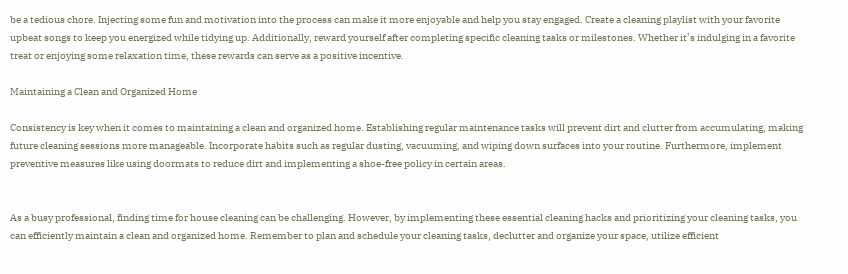be a tedious chore. Injecting some fun and motivation into the process can make it more enjoyable and help you stay engaged. Create a cleaning playlist with your favorite upbeat songs to keep you energized while tidying up. Additionally, reward yourself after completing specific cleaning tasks or milestones. Whether it’s indulging in a favorite treat or enjoying some relaxation time, these rewards can serve as a positive incentive.

Maintaining a Clean and Organized Home

Consistency is key when it comes to maintaining a clean and organized home. Establishing regular maintenance tasks will prevent dirt and clutter from accumulating, making future cleaning sessions more manageable. Incorporate habits such as regular dusting, vacuuming, and wiping down surfaces into your routine. Furthermore, implement preventive measures like using doormats to reduce dirt and implementing a shoe-free policy in certain areas.


As a busy professional, finding time for house cleaning can be challenging. However, by implementing these essential cleaning hacks and prioritizing your cleaning tasks, you can efficiently maintain a clean and organized home. Remember to plan and schedule your cleaning tasks, declutter and organize your space, utilize efficient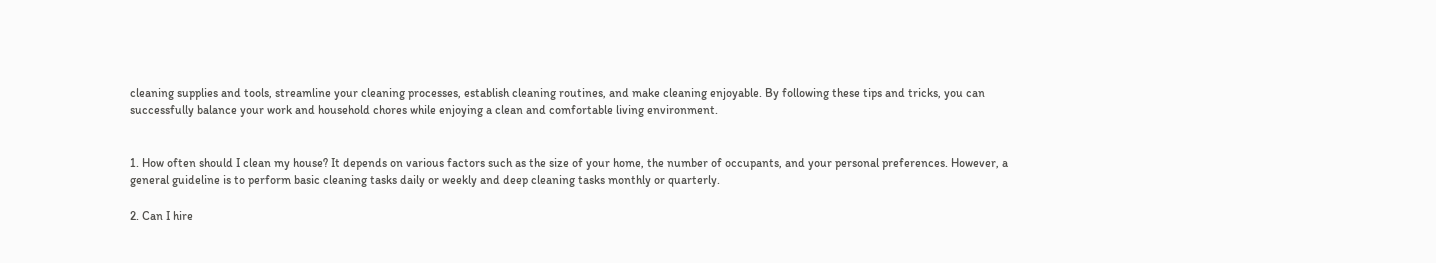cleaning supplies and tools, streamline your cleaning processes, establish cleaning routines, and make cleaning enjoyable. By following these tips and tricks, you can successfully balance your work and household chores while enjoying a clean and comfortable living environment.


1. How often should I clean my house? It depends on various factors such as the size of your home, the number of occupants, and your personal preferences. However, a general guideline is to perform basic cleaning tasks daily or weekly and deep cleaning tasks monthly or quarterly.

2. Can I hire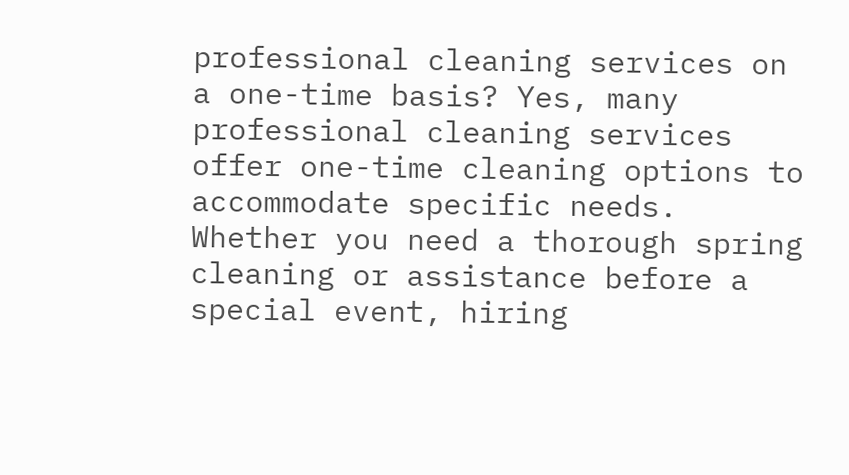professional cleaning services on a one-time basis? Yes, many professional cleaning services offer one-time cleaning options to accommodate specific needs. Whether you need a thorough spring cleaning or assistance before a special event, hiring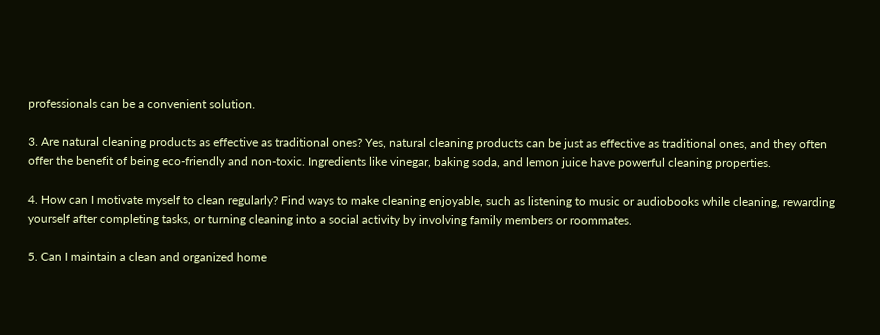professionals can be a convenient solution.

3. Are natural cleaning products as effective as traditional ones? Yes, natural cleaning products can be just as effective as traditional ones, and they often offer the benefit of being eco-friendly and non-toxic. Ingredients like vinegar, baking soda, and lemon juice have powerful cleaning properties.

4. How can I motivate myself to clean regularly? Find ways to make cleaning enjoyable, such as listening to music or audiobooks while cleaning, rewarding yourself after completing tasks, or turning cleaning into a social activity by involving family members or roommates.

5. Can I maintain a clean and organized home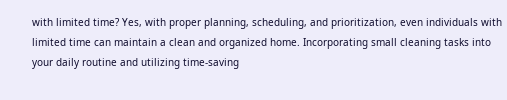with limited time? Yes, with proper planning, scheduling, and prioritization, even individuals with limited time can maintain a clean and organized home. Incorporating small cleaning tasks into your daily routine and utilizing time-saving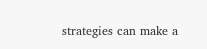strategies can make a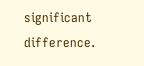significant difference.